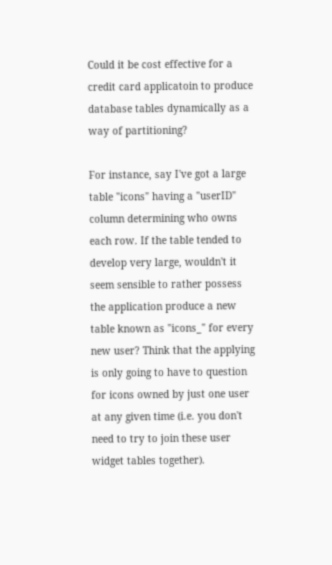Could it be cost effective for a credit card applicatoin to produce database tables dynamically as a way of partitioning?

For instance, say I've got a large table "icons" having a "userID" column determining who owns each row. If the table tended to develop very large, wouldn't it seem sensible to rather possess the application produce a new table known as "icons_" for every new user? Think that the applying is only going to have to question for icons owned by just one user at any given time (i.e. you don't need to try to join these user widget tables together).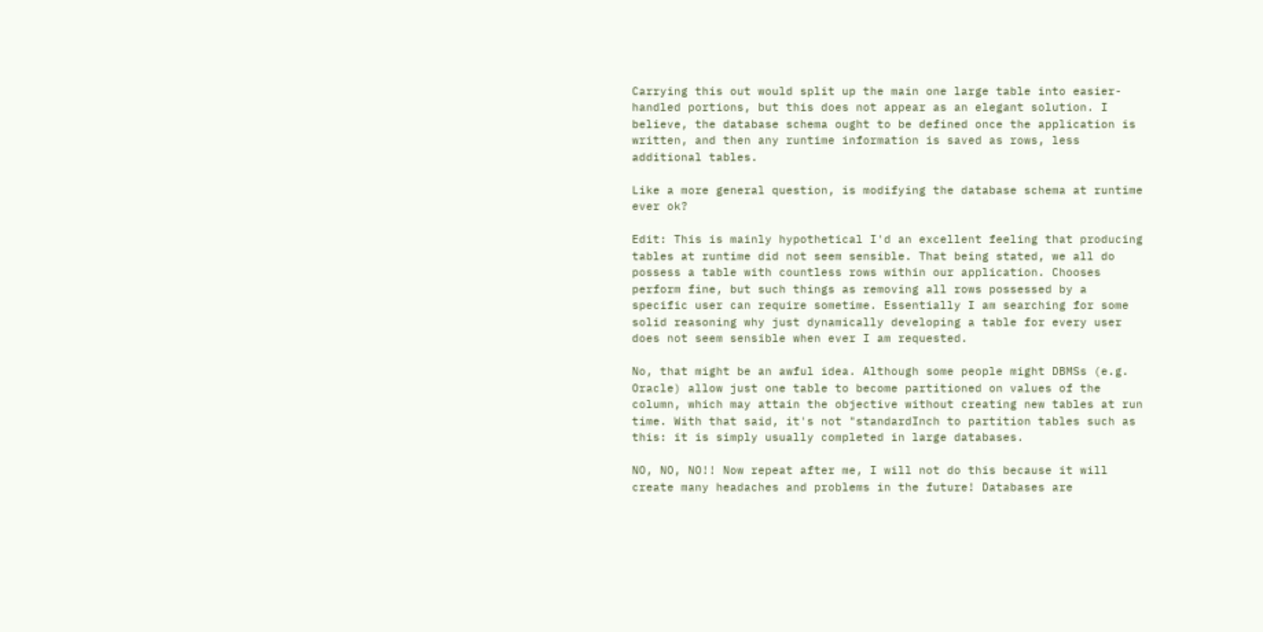Carrying this out would split up the main one large table into easier-handled portions, but this does not appear as an elegant solution. I believe, the database schema ought to be defined once the application is written, and then any runtime information is saved as rows, less additional tables.

Like a more general question, is modifying the database schema at runtime ever ok?

Edit: This is mainly hypothetical I'd an excellent feeling that producing tables at runtime did not seem sensible. That being stated, we all do possess a table with countless rows within our application. Chooses perform fine, but such things as removing all rows possessed by a specific user can require sometime. Essentially I am searching for some solid reasoning why just dynamically developing a table for every user does not seem sensible when ever I am requested.

No, that might be an awful idea. Although some people might DBMSs (e.g. Oracle) allow just one table to become partitioned on values of the column, which may attain the objective without creating new tables at run time. With that said, it's not "standardInch to partition tables such as this: it is simply usually completed in large databases.

NO, NO, NO!! Now repeat after me, I will not do this because it will create many headaches and problems in the future! Databases are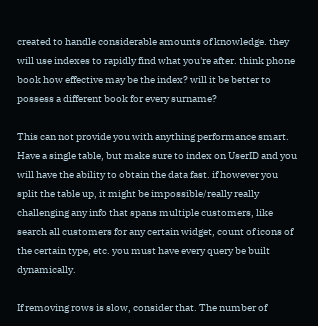created to handle considerable amounts of knowledge. they will use indexes to rapidly find what you're after. think phone book how effective may be the index? will it be better to possess a different book for every surname?

This can not provide you with anything performance smart. Have a single table, but make sure to index on UserID and you will have the ability to obtain the data fast. if however you split the table up, it might be impossible/really really challenging any info that spans multiple customers, like search all customers for any certain widget, count of icons of the certain type, etc. you must have every query be built dynamically.

If removing rows is slow, consider that. The number of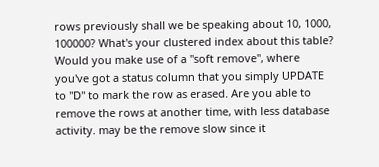rows previously shall we be speaking about 10, 1000, 100000? What's your clustered index about this table? Would you make use of a "soft remove", where you've got a status column that you simply UPDATE to "D" to mark the row as erased. Are you able to remove the rows at another time, with less database activity. may be the remove slow since it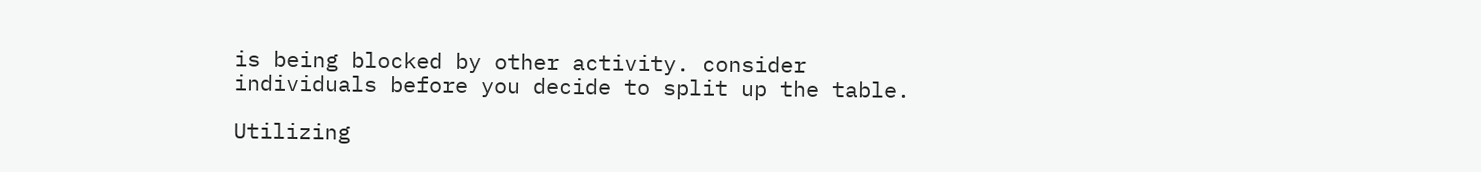is being blocked by other activity. consider individuals before you decide to split up the table.

Utilizing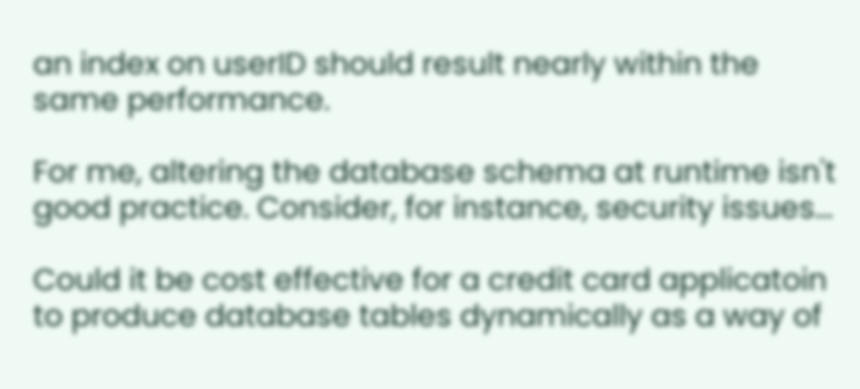an index on userID should result nearly within the same performance.

For me, altering the database schema at runtime isn't good practice. Consider, for instance, security issues...

Could it be cost effective for a credit card applicatoin to produce database tables dynamically as a way of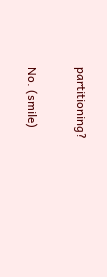partitioning?

No. (smile)